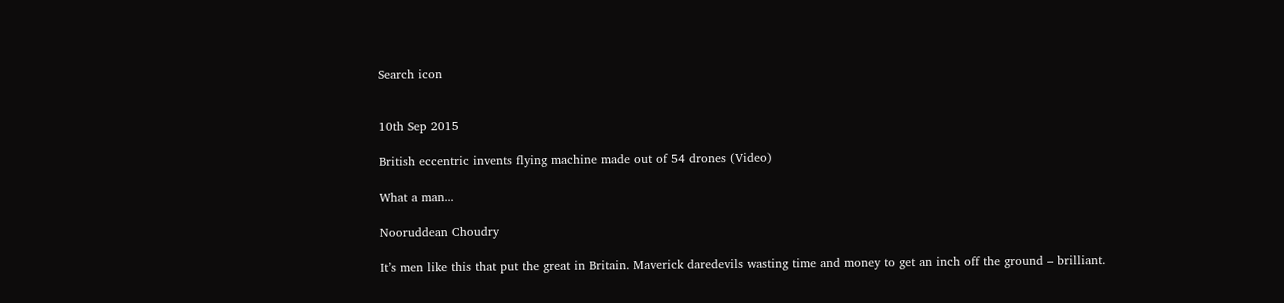Search icon


10th Sep 2015

British eccentric invents flying machine made out of 54 drones (Video)

What a man...

Nooruddean Choudry

It’s men like this that put the great in Britain. Maverick daredevils wasting time and money to get an inch off the ground – brilliant.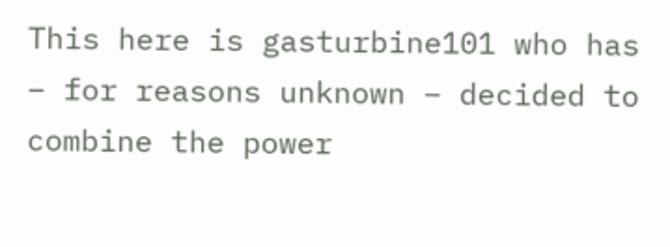This here is gasturbine101 who has – for reasons unknown – decided to combine the power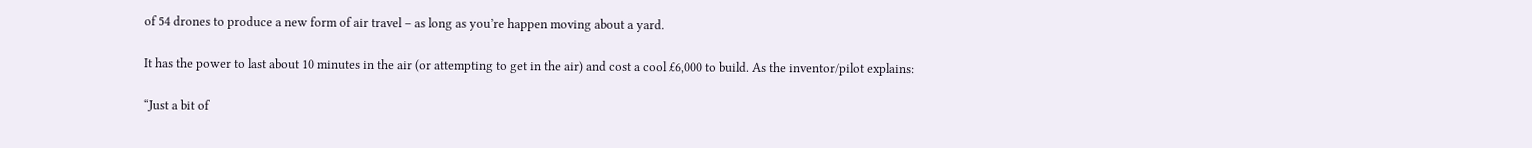of 54 drones to produce a new form of air travel – as long as you’re happen moving about a yard.

It has the power to last about 10 minutes in the air (or attempting to get in the air) and cost a cool £6,000 to build. As the inventor/pilot explains:

“Just a bit of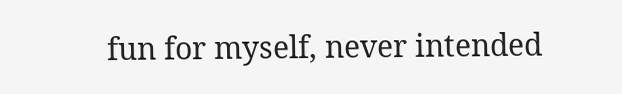fun for myself, never intended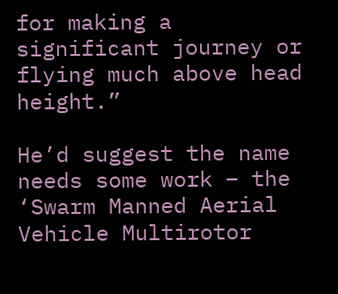for making a significant journey or flying much above head height.”

He’d suggest the name needs some work – the ‘Swarm Manned Aerial Vehicle Multirotor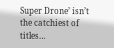Super Drone’ isn’t the catchiest of titles…